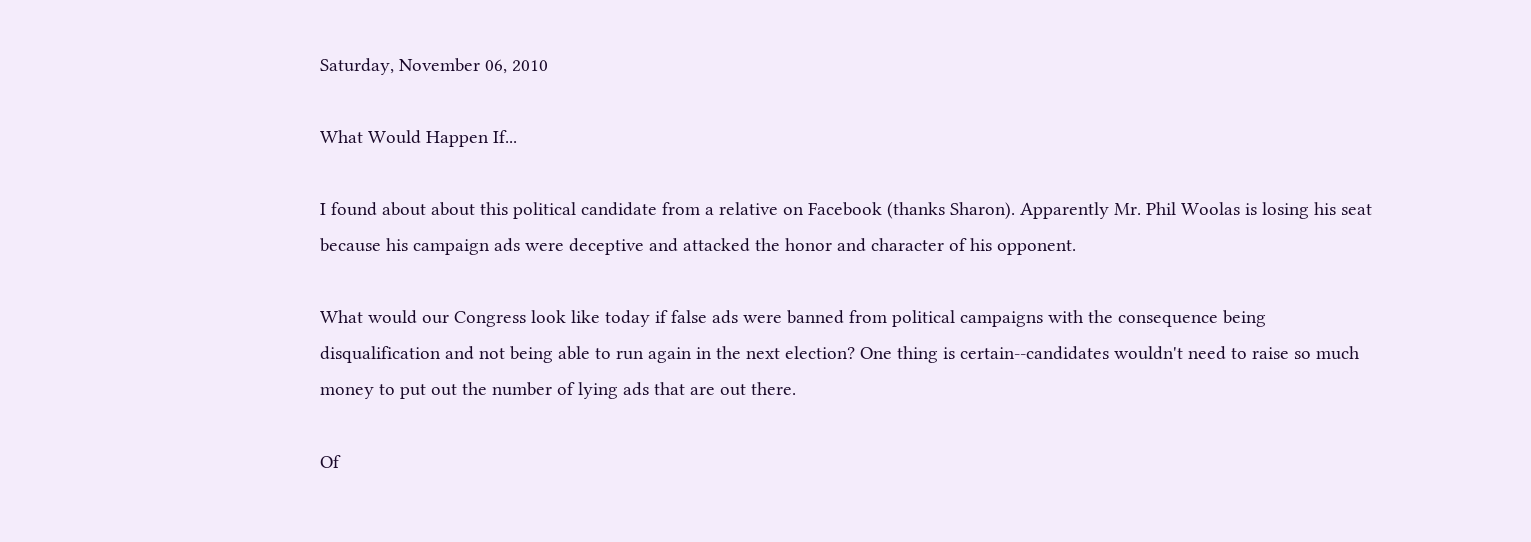Saturday, November 06, 2010

What Would Happen If...

I found about about this political candidate from a relative on Facebook (thanks Sharon). Apparently Mr. Phil Woolas is losing his seat because his campaign ads were deceptive and attacked the honor and character of his opponent.

What would our Congress look like today if false ads were banned from political campaigns with the consequence being disqualification and not being able to run again in the next election? One thing is certain--candidates wouldn't need to raise so much money to put out the number of lying ads that are out there.

Of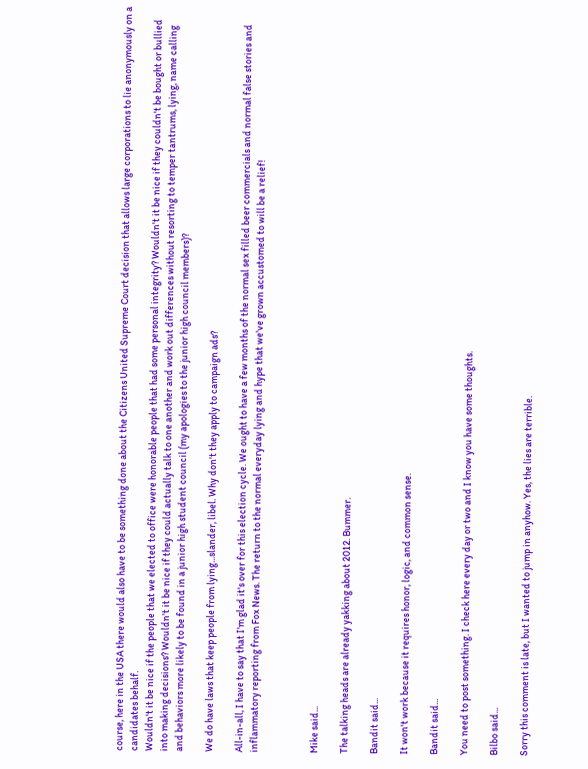course, here in the USA there would also have to be something done about the Citizens United Supreme Court decision that allows large corporations to lie anonymously on a candidates behalf.
Wouldn't it be nice if the people that we elected to office were honorable people that had some personal integrity? Wouldn't it be nice if they couldn't be bought or bullied into making decisions? Wouldn't it be nice if they could actually talk to one another and work out differences without resorting to temper tantrums, lying, name calling and behaviors more likely to be found in a junior high student council (my apologies to the junior high council members)?

We do have laws that keep people from lying...slander, libel. Why don't they apply to campaign ads?

All-in-all, I have to say that I'm glad it's over for this election cycle. We ought to have a few months of the normal sex filled beer commercials and normal false stories and inflammatory reporting from Fox News. The return to the normal everyday lying and hype that we've grown accustomed to will be a relief!



Mike said...

The talking heads are already yakking about 2012. Bummer.

Bandit said...

It won't work because it requires honor, logic, and common sense.

Bandit said...

You need to post something. I check here every day or two and I know you have some thoughts.

Bilbo said...

Sorry this comment is late, but I wanted to jump in anyhow. Yes, the lies are terrible.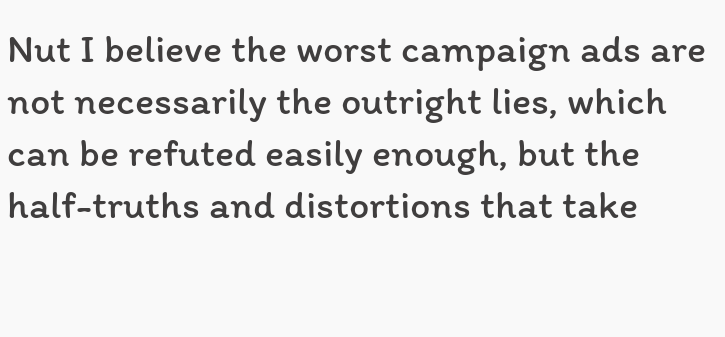Nut I believe the worst campaign ads are not necessarily the outright lies, which can be refuted easily enough, but the half-truths and distortions that take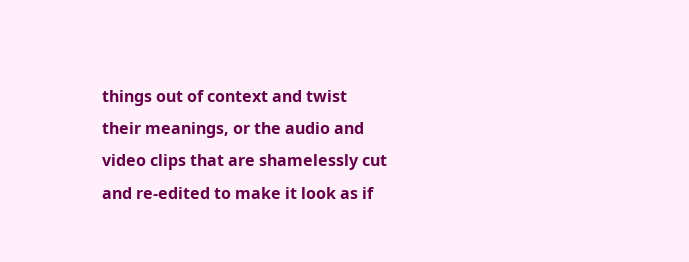things out of context and twist their meanings, or the audio and video clips that are shamelessly cut and re-edited to make it look as if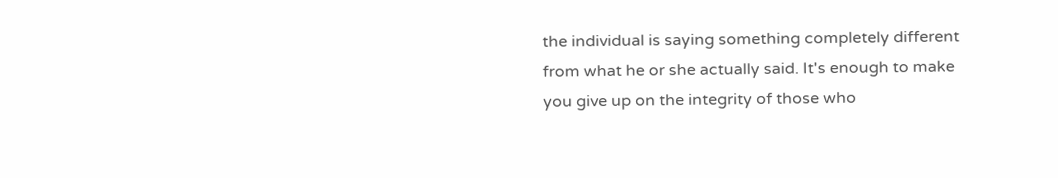the individual is saying something completely different from what he or she actually said. It's enough to make you give up on the integrity of those who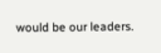would be our leaders.